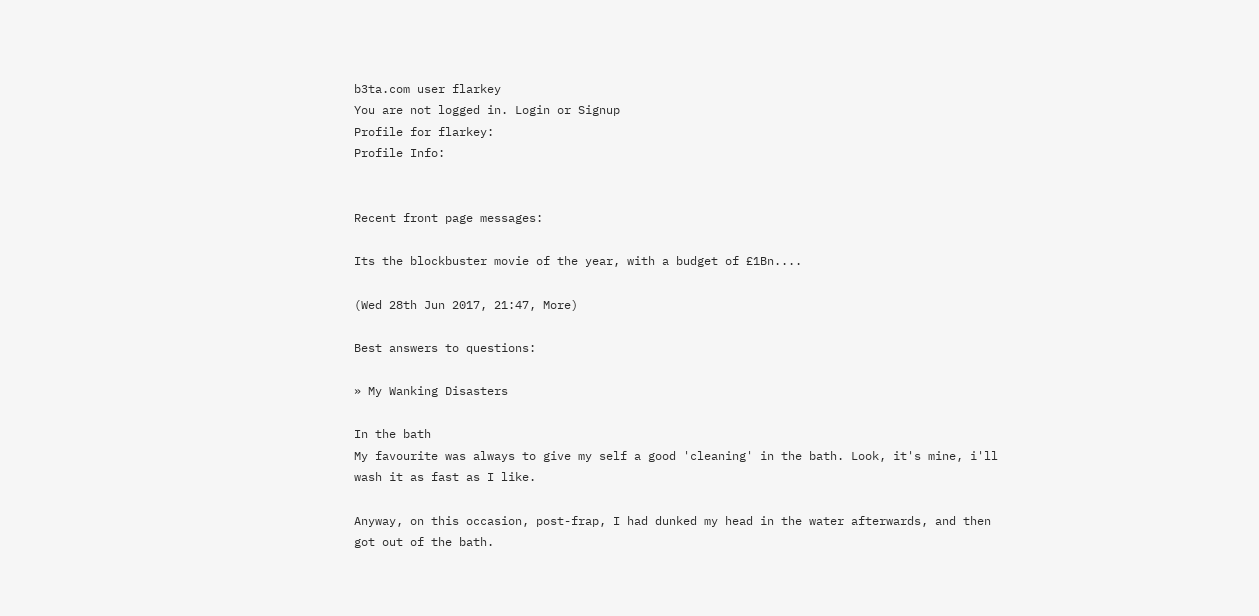b3ta.com user flarkey
You are not logged in. Login or Signup
Profile for flarkey:
Profile Info:


Recent front page messages:

Its the blockbuster movie of the year, with a budget of £1Bn....

(Wed 28th Jun 2017, 21:47, More)

Best answers to questions:

» My Wanking Disasters

In the bath
My favourite was always to give my self a good 'cleaning' in the bath. Look, it's mine, i'll wash it as fast as I like.

Anyway, on this occasion, post-frap, I had dunked my head in the water afterwards, and then got out of the bath.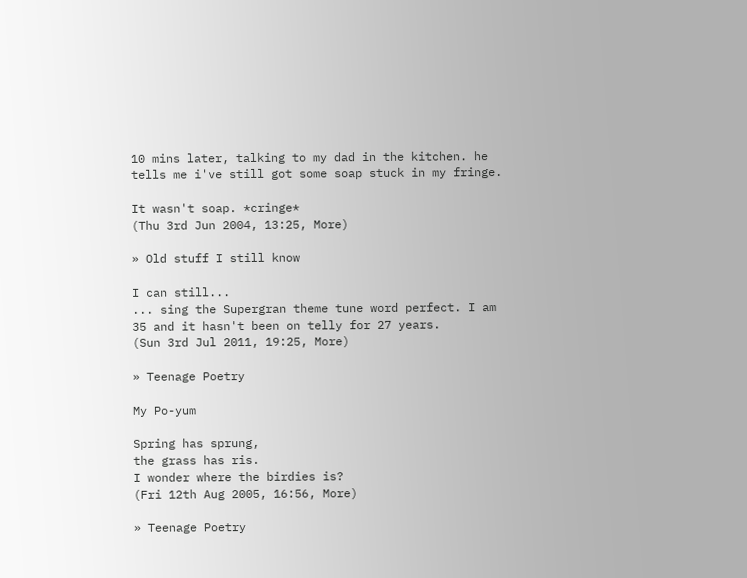10 mins later, talking to my dad in the kitchen. he tells me i've still got some soap stuck in my fringe.

It wasn't soap. *cringe*
(Thu 3rd Jun 2004, 13:25, More)

» Old stuff I still know

I can still...
... sing the Supergran theme tune word perfect. I am 35 and it hasn't been on telly for 27 years.
(Sun 3rd Jul 2011, 19:25, More)

» Teenage Poetry

My Po-yum

Spring has sprung,
the grass has ris.
I wonder where the birdies is?
(Fri 12th Aug 2005, 16:56, More)

» Teenage Poetry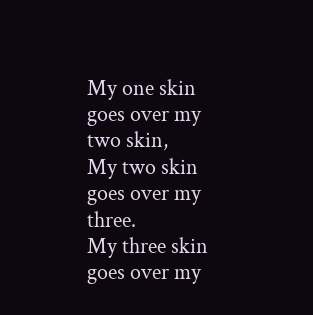My one skin goes over my two skin,
My two skin goes over my three.
My three skin goes over my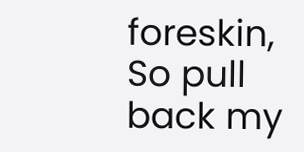foreskin,
So pull back my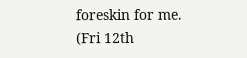foreskin for me.
(Fri 12th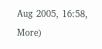Aug 2005, 16:58, More)